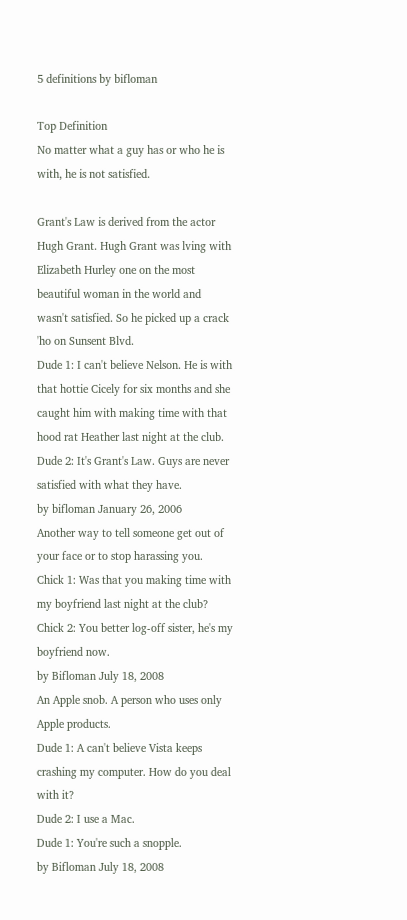5 definitions by bifloman

Top Definition
No matter what a guy has or who he is with, he is not satisfied.

Grant's Law is derived from the actor Hugh Grant. Hugh Grant was lving with Elizabeth Hurley one on the most beautiful woman in the world and wasn't satisfied. So he picked up a crack 'ho on Sunsent Blvd.
Dude 1: I can't believe Nelson. He is with that hottie Cicely for six months and she caught him with making time with that hood rat Heather last night at the club.
Dude 2: It's Grant's Law. Guys are never satisfied with what they have.
by bifloman January 26, 2006
Another way to tell someone get out of your face or to stop harassing you.
Chick 1: Was that you making time with my boyfriend last night at the club?
Chick 2: You better log-off sister, he's my boyfriend now.
by Bifloman July 18, 2008
An Apple snob. A person who uses only Apple products.
Dude 1: A can't believe Vista keeps crashing my computer. How do you deal with it?
Dude 2: I use a Mac.
Dude 1: You're such a snopple.
by Bifloman July 18, 2008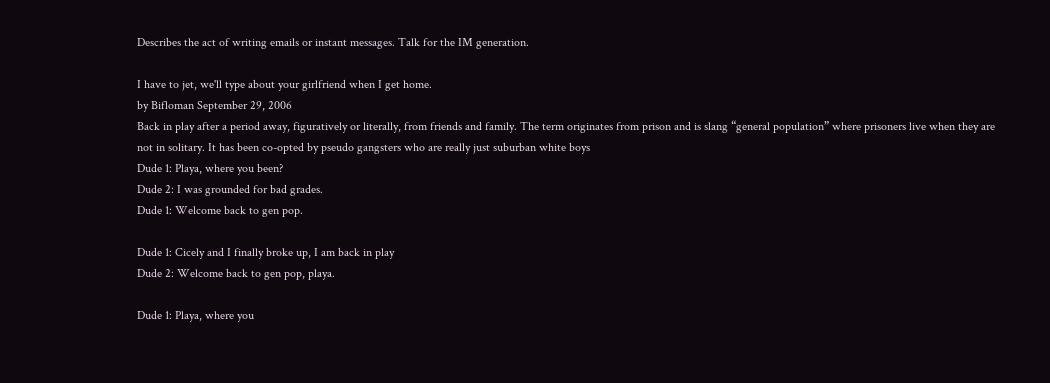Describes the act of writing emails or instant messages. Talk for the IM generation.

I have to jet, we'll type about your girlfriend when I get home.
by Bifloman September 29, 2006
Back in play after a period away, figuratively or literally, from friends and family. The term originates from prison and is slang “general population” where prisoners live when they are not in solitary. It has been co-opted by pseudo gangsters who are really just suburban white boys
Dude 1: Playa, where you been?
Dude 2: I was grounded for bad grades.
Dude 1: Welcome back to gen pop.

Dude 1: Cicely and I finally broke up, I am back in play
Dude 2: Welcome back to gen pop, playa.

Dude 1: Playa, where you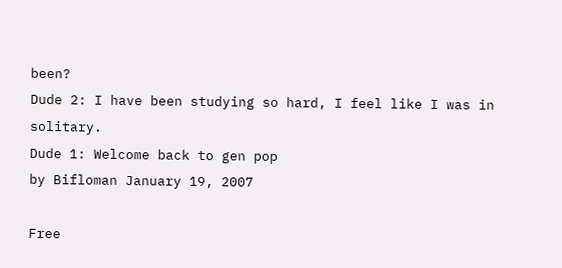been?
Dude 2: I have been studying so hard, I feel like I was in solitary.
Dude 1: Welcome back to gen pop
by Bifloman January 19, 2007

Free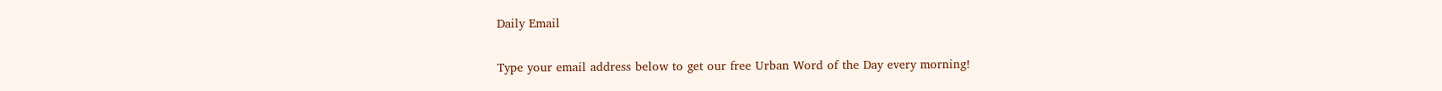Daily Email

Type your email address below to get our free Urban Word of the Day every morning!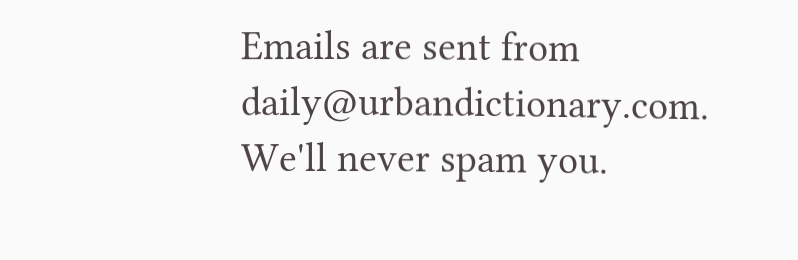Emails are sent from daily@urbandictionary.com. We'll never spam you.